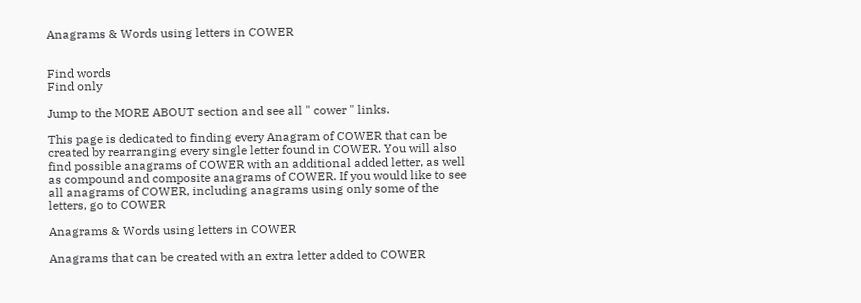Anagrams & Words using letters in COWER


Find words
Find only

Jump to the MORE ABOUT section and see all " cower " links.

This page is dedicated to finding every Anagram of COWER that can be created by rearranging every single letter found in COWER. You will also find possible anagrams of COWER with an additional added letter, as well as compound and composite anagrams of COWER. If you would like to see all anagrams of COWER, including anagrams using only some of the letters, go to COWER

Anagrams & Words using letters in COWER

Anagrams that can be created with an extra letter added to COWER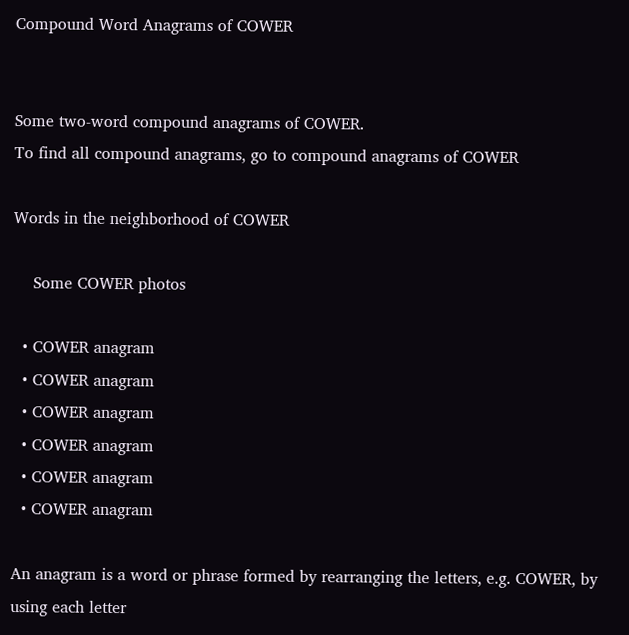Compound Word Anagrams of COWER


Some two-word compound anagrams of COWER.
To find all compound anagrams, go to compound anagrams of COWER

Words in the neighborhood of COWER

    Some COWER photos

  • COWER anagram
  • COWER anagram
  • COWER anagram
  • COWER anagram
  • COWER anagram
  • COWER anagram

An anagram is a word or phrase formed by rearranging the letters, e.g. COWER, by using each letter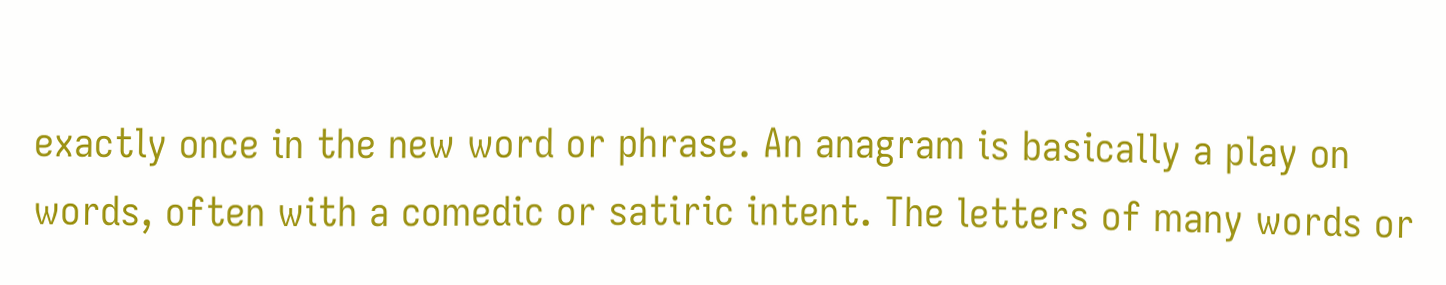exactly once in the new word or phrase. An anagram is basically a play on words, often with a comedic or satiric intent. The letters of many words or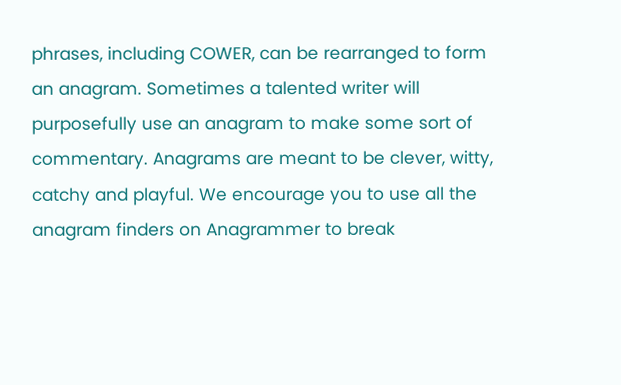phrases, including COWER, can be rearranged to form an anagram. Sometimes a talented writer will purposefully use an anagram to make some sort of commentary. Anagrams are meant to be clever, witty, catchy and playful. We encourage you to use all the anagram finders on Anagrammer to break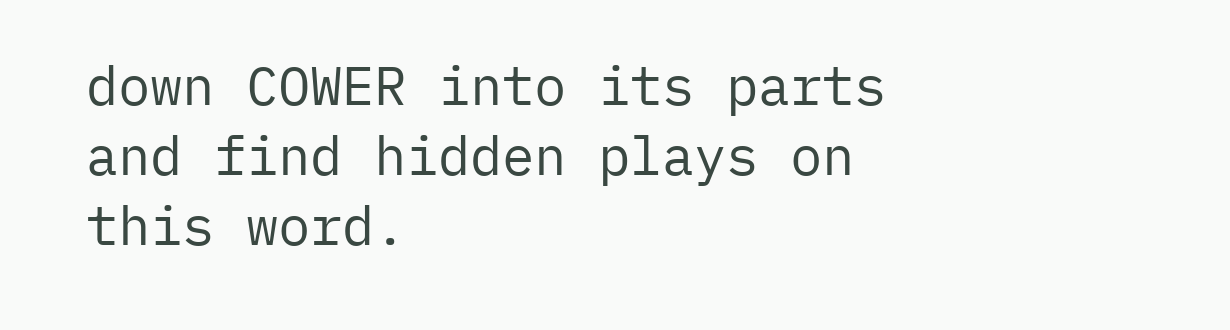down COWER into its parts and find hidden plays on this word.